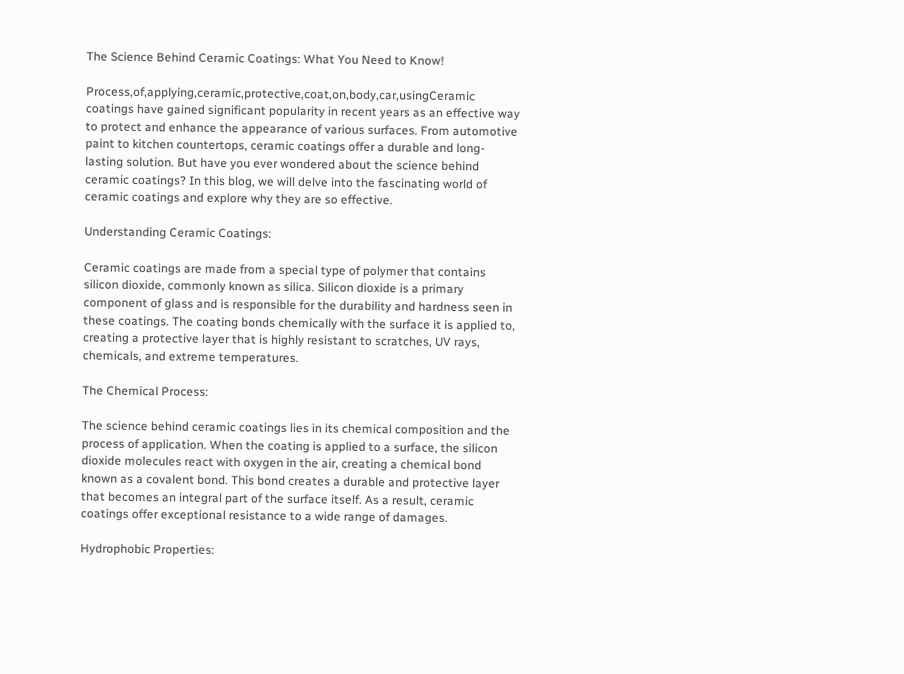The Science Behind Ceramic Coatings: What You Need to Know!

Process,of,applying,ceramic,protective,coat,on,body,car,usingCeramic coatings have gained significant popularity in recent years as an effective way to protect and enhance the appearance of various surfaces. From automotive paint to kitchen countertops, ceramic coatings offer a durable and long-lasting solution. But have you ever wondered about the science behind ceramic coatings? In this blog, we will delve into the fascinating world of ceramic coatings and explore why they are so effective.

Understanding Ceramic Coatings:

Ceramic coatings are made from a special type of polymer that contains silicon dioxide, commonly known as silica. Silicon dioxide is a primary component of glass and is responsible for the durability and hardness seen in these coatings. The coating bonds chemically with the surface it is applied to, creating a protective layer that is highly resistant to scratches, UV rays, chemicals, and extreme temperatures.

The Chemical Process:

The science behind ceramic coatings lies in its chemical composition and the process of application. When the coating is applied to a surface, the silicon dioxide molecules react with oxygen in the air, creating a chemical bond known as a covalent bond. This bond creates a durable and protective layer that becomes an integral part of the surface itself. As a result, ceramic coatings offer exceptional resistance to a wide range of damages.

Hydrophobic Properties: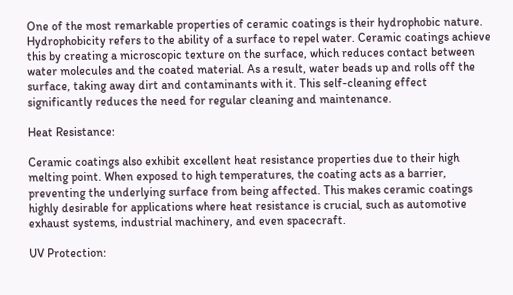One of the most remarkable properties of ceramic coatings is their hydrophobic nature. Hydrophobicity refers to the ability of a surface to repel water. Ceramic coatings achieve this by creating a microscopic texture on the surface, which reduces contact between water molecules and the coated material. As a result, water beads up and rolls off the surface, taking away dirt and contaminants with it. This self-cleaning effect significantly reduces the need for regular cleaning and maintenance.

Heat Resistance:

Ceramic coatings also exhibit excellent heat resistance properties due to their high melting point. When exposed to high temperatures, the coating acts as a barrier, preventing the underlying surface from being affected. This makes ceramic coatings highly desirable for applications where heat resistance is crucial, such as automotive exhaust systems, industrial machinery, and even spacecraft.

UV Protection: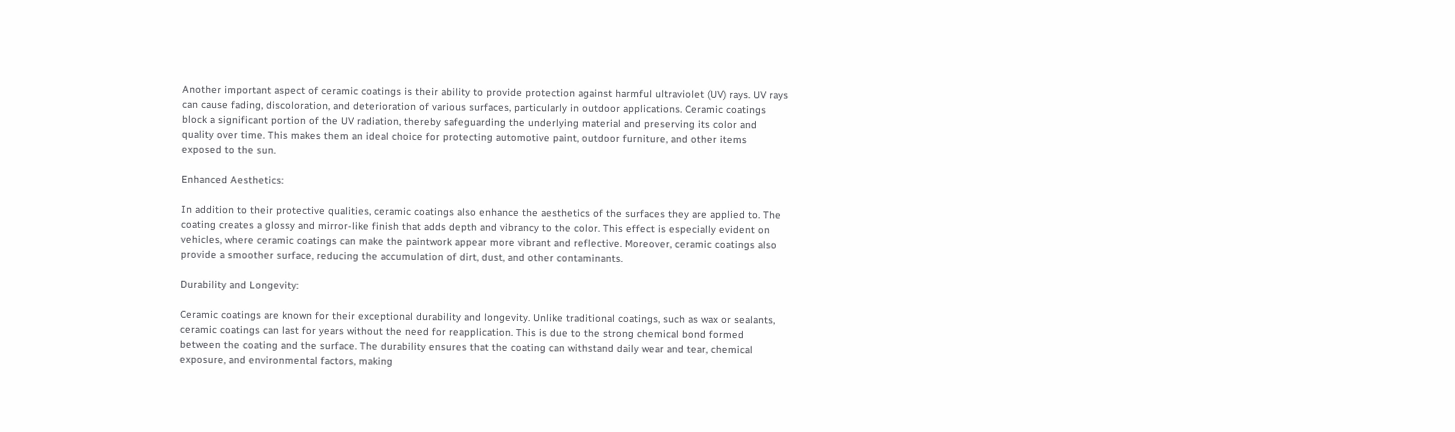Another important aspect of ceramic coatings is their ability to provide protection against harmful ultraviolet (UV) rays. UV rays can cause fading, discoloration, and deterioration of various surfaces, particularly in outdoor applications. Ceramic coatings block a significant portion of the UV radiation, thereby safeguarding the underlying material and preserving its color and quality over time. This makes them an ideal choice for protecting automotive paint, outdoor furniture, and other items exposed to the sun.

Enhanced Aesthetics:

In addition to their protective qualities, ceramic coatings also enhance the aesthetics of the surfaces they are applied to. The coating creates a glossy and mirror-like finish that adds depth and vibrancy to the color. This effect is especially evident on vehicles, where ceramic coatings can make the paintwork appear more vibrant and reflective. Moreover, ceramic coatings also provide a smoother surface, reducing the accumulation of dirt, dust, and other contaminants.

Durability and Longevity:

Ceramic coatings are known for their exceptional durability and longevity. Unlike traditional coatings, such as wax or sealants, ceramic coatings can last for years without the need for reapplication. This is due to the strong chemical bond formed between the coating and the surface. The durability ensures that the coating can withstand daily wear and tear, chemical exposure, and environmental factors, making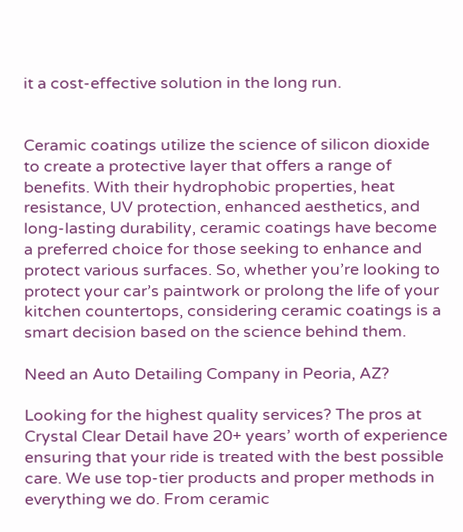it a cost-effective solution in the long run.


Ceramic coatings utilize the science of silicon dioxide to create a protective layer that offers a range of benefits. With their hydrophobic properties, heat resistance, UV protection, enhanced aesthetics, and long-lasting durability, ceramic coatings have become a preferred choice for those seeking to enhance and protect various surfaces. So, whether you’re looking to protect your car’s paintwork or prolong the life of your kitchen countertops, considering ceramic coatings is a smart decision based on the science behind them.

Need an Auto Detailing Company in Peoria, AZ?

Looking for the highest quality services? The pros at Crystal Clear Detail have 20+ years’ worth of experience ensuring that your ride is treated with the best possible care. We use top-tier products and proper methods in everything we do. From ceramic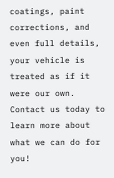coatings, paint corrections, and even full details, your vehicle is treated as if it were our own. Contact us today to learn more about what we can do for you!